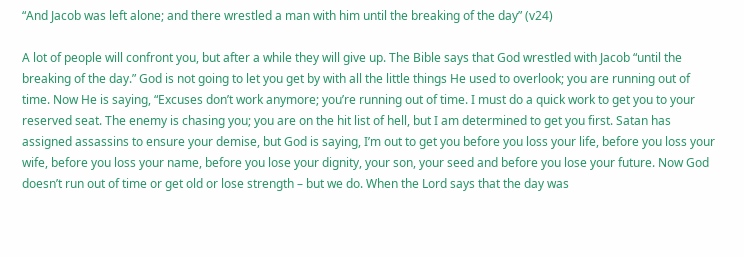“And Jacob was left alone; and there wrestled a man with him until the breaking of the day” (v24)

A lot of people will confront you, but after a while they will give up. The Bible says that God wrestled with Jacob “until the breaking of the day.” God is not going to let you get by with all the little things He used to overlook; you are running out of time. Now He is saying, “Excuses don’t work anymore; you’re running out of time. I must do a quick work to get you to your reserved seat. The enemy is chasing you; you are on the hit list of hell, but I am determined to get you first. Satan has assigned assassins to ensure your demise, but God is saying, I’m out to get you before you loss your life, before you loss your wife, before you loss your name, before you lose your dignity, your son, your seed and before you lose your future. Now God doesn’t run out of time or get old or lose strength – but we do. When the Lord says that the day was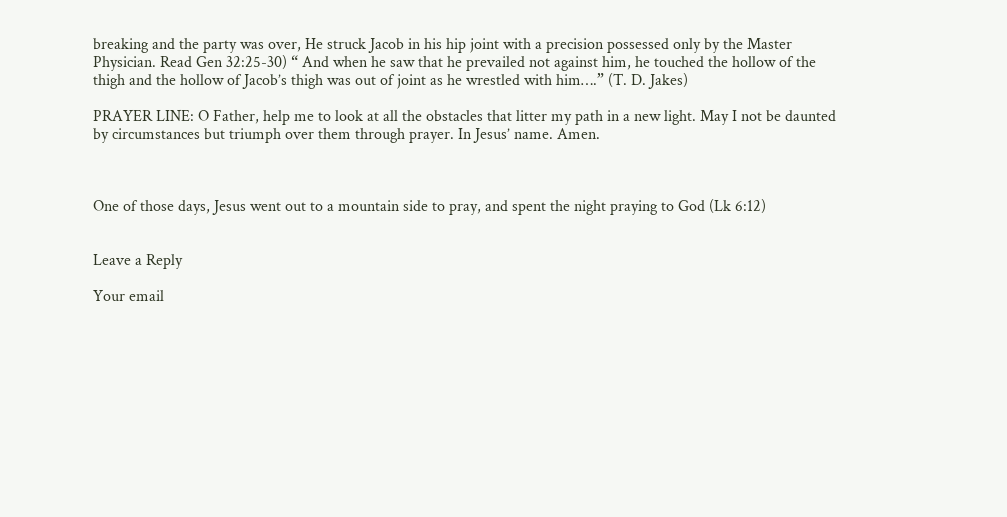breaking and the party was over, He struck Jacob in his hip joint with a precision possessed only by the Master Physician. Read Gen 32:25-30) “ And when he saw that he prevailed not against him, he touched the hollow of the thigh and the hollow of Jacob’s thigh was out of joint as he wrestled with him….” (T. D. Jakes)

PRAYER LINE: O Father, help me to look at all the obstacles that litter my path in a new light. May I not be daunted by circumstances but triumph over them through prayer. In Jesus’ name. Amen.



One of those days, Jesus went out to a mountain side to pray, and spent the night praying to God (Lk 6:12)


Leave a Reply

Your email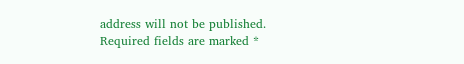address will not be published. Required fields are marked *